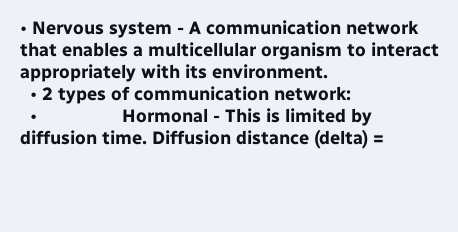• Nervous system - A communication network that enables a multicellular organism to interact appropriately with its environment.
  • 2 types of communication network:
  •                 Hormonal - This is limited by diffusion time. Diffusion distance (delta) =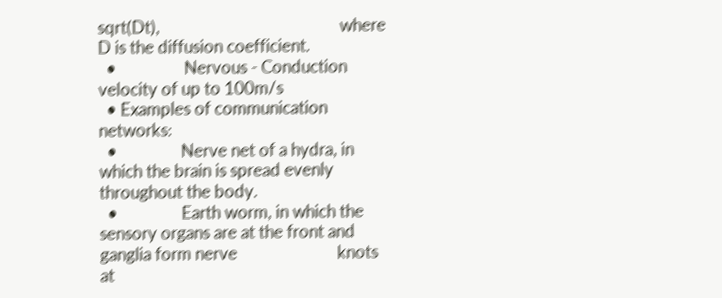sqrt(Dt),                                             where D is the diffusion coefficient.
  •                 Nervous - Conduction velocity of up to 100m/s
  • Examples of communication networks:
  •                Nerve net of a hydra, in which the brain is spread evenly throughout the body.
  •                Earth worm, in which the sensory organs are at the front and ganglia form nerve                         knots at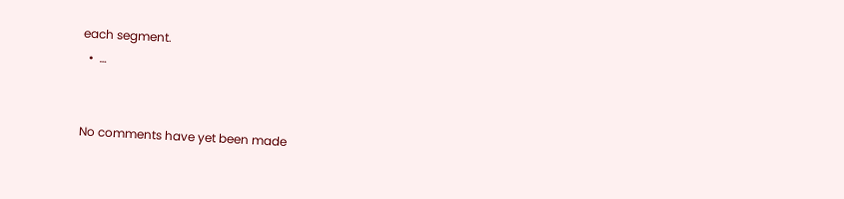each segment.
  •  …


No comments have yet been made